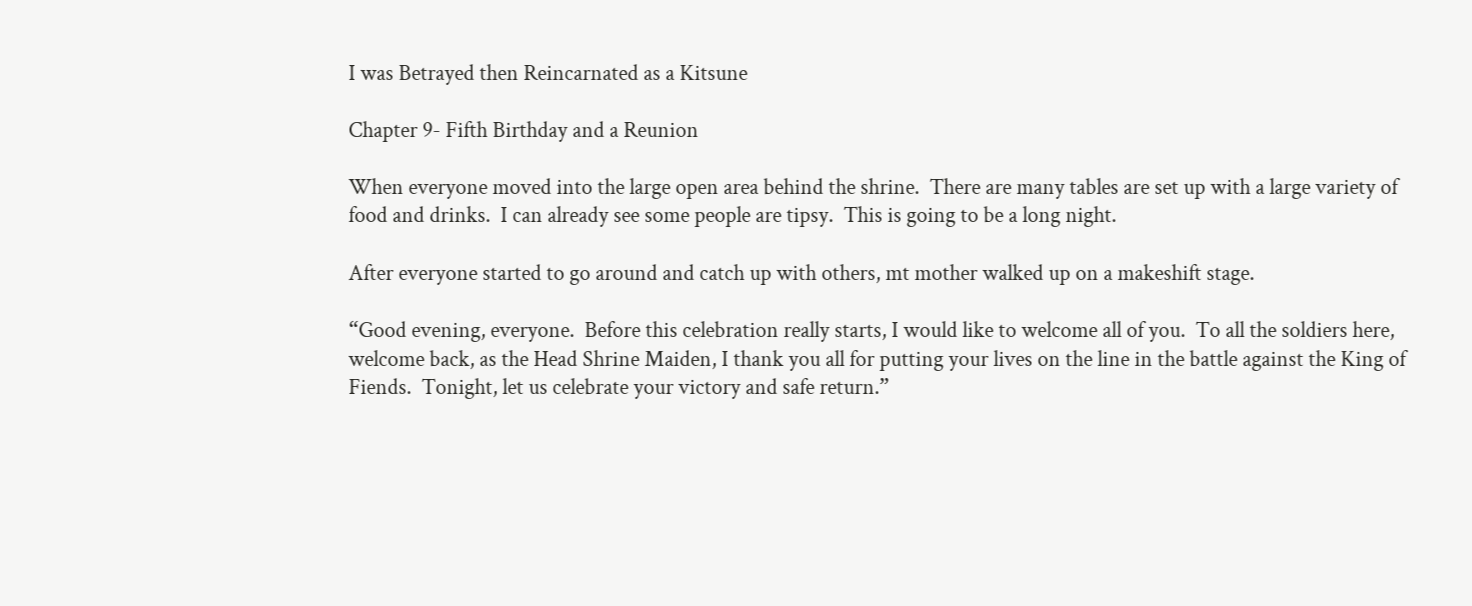I was Betrayed then Reincarnated as a Kitsune

Chapter 9- Fifth Birthday and a Reunion

When everyone moved into the large open area behind the shrine.  There are many tables are set up with a large variety of food and drinks.  I can already see some people are tipsy.  This is going to be a long night.

After everyone started to go around and catch up with others, mt mother walked up on a makeshift stage.

“Good evening, everyone.  Before this celebration really starts, I would like to welcome all of you.  To all the soldiers here, welcome back, as the Head Shrine Maiden, I thank you all for putting your lives on the line in the battle against the King of Fiends.  Tonight, let us celebrate your victory and safe return.”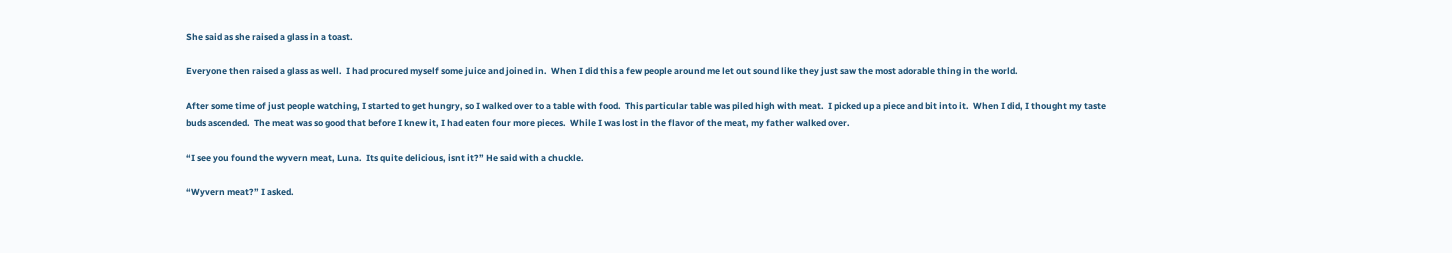She said as she raised a glass in a toast.

Everyone then raised a glass as well.  I had procured myself some juice and joined in.  When I did this a few people around me let out sound like they just saw the most adorable thing in the world.

After some time of just people watching, I started to get hungry, so I walked over to a table with food.  This particular table was piled high with meat.  I picked up a piece and bit into it.  When I did, I thought my taste buds ascended.  The meat was so good that before I knew it, I had eaten four more pieces.  While I was lost in the flavor of the meat, my father walked over.

“I see you found the wyvern meat, Luna.  Its quite delicious, isnt it?” He said with a chuckle.

“Wyvern meat?” I asked.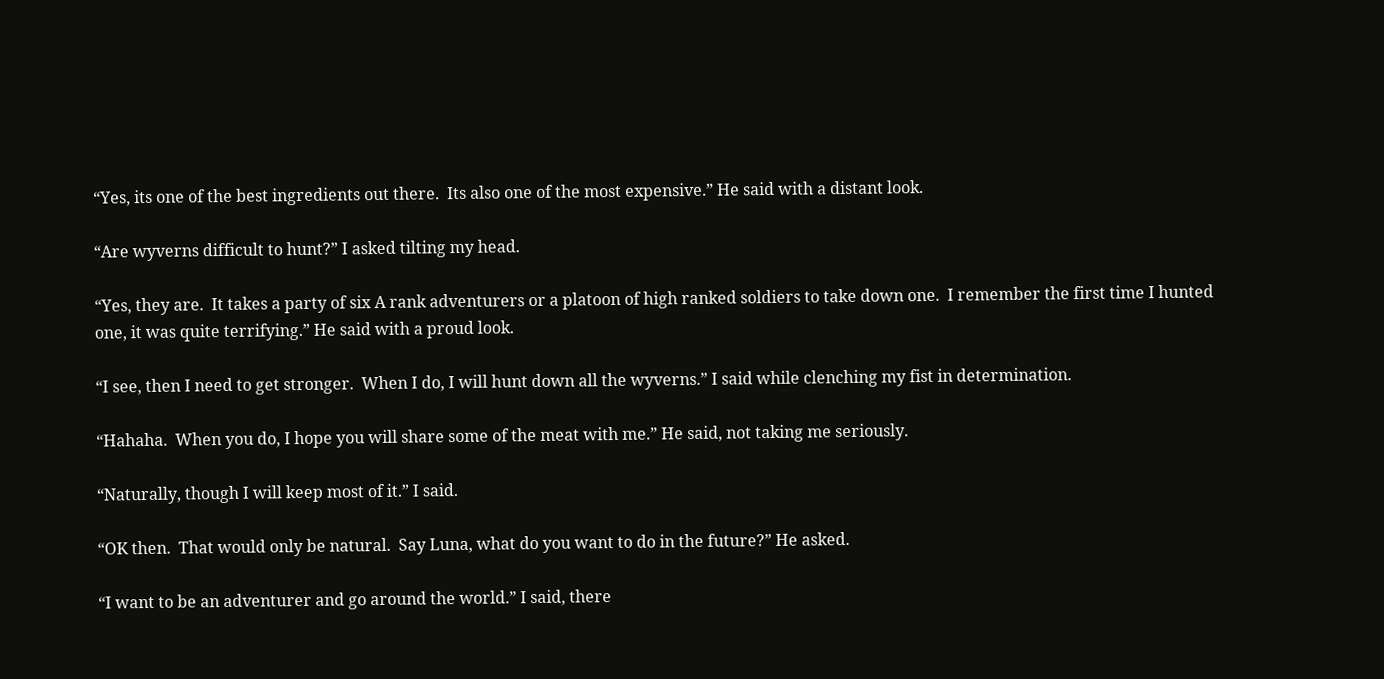“Yes, its one of the best ingredients out there.  Its also one of the most expensive.” He said with a distant look.

“Are wyverns difficult to hunt?” I asked tilting my head.

“Yes, they are.  It takes a party of six A rank adventurers or a platoon of high ranked soldiers to take down one.  I remember the first time I hunted one, it was quite terrifying.” He said with a proud look.

“I see, then I need to get stronger.  When I do, I will hunt down all the wyverns.” I said while clenching my fist in determination.

“Hahaha.  When you do, I hope you will share some of the meat with me.” He said, not taking me seriously.

“Naturally, though I will keep most of it.” I said.

“OK then.  That would only be natural.  Say Luna, what do you want to do in the future?” He asked.

“I want to be an adventurer and go around the world.” I said, there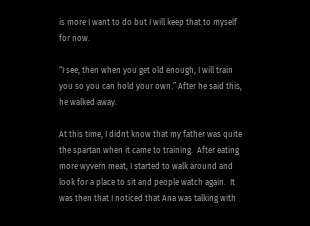is more I want to do but I will keep that to myself for now.

“I see, then when you get old enough, I will train you so you can hold your own.” After he said this, he walked away.

At this time, I didnt know that my father was quite the spartan when it came to training.  After eating more wyvern meat, I started to walk around and look for a place to sit and people watch again.  It was then that I noticed that Ana was talking with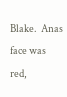Blake.  Anas face was red,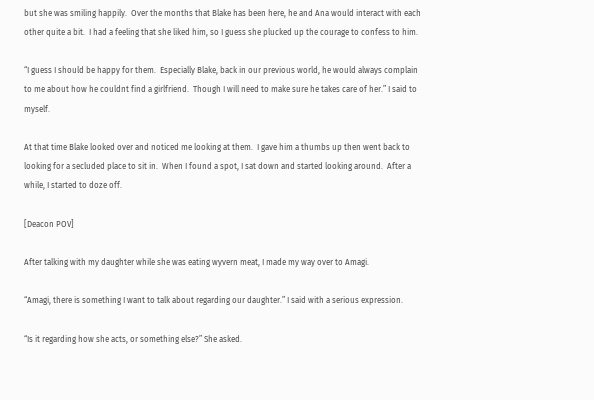but she was smiling happily.  Over the months that Blake has been here, he and Ana would interact with each other quite a bit.  I had a feeling that she liked him, so I guess she plucked up the courage to confess to him.

“I guess I should be happy for them.  Especially Blake, back in our previous world, he would always complain to me about how he couldnt find a girlfriend.  Though I will need to make sure he takes care of her.” I said to myself.

At that time Blake looked over and noticed me looking at them.  I gave him a thumbs up then went back to looking for a secluded place to sit in.  When I found a spot, I sat down and started looking around.  After a while, I started to doze off.

[Deacon POV]

After talking with my daughter while she was eating wyvern meat, I made my way over to Amagi.

“Amagi, there is something I want to talk about regarding our daughter.” I said with a serious expression.

“Is it regarding how she acts, or something else?” She asked.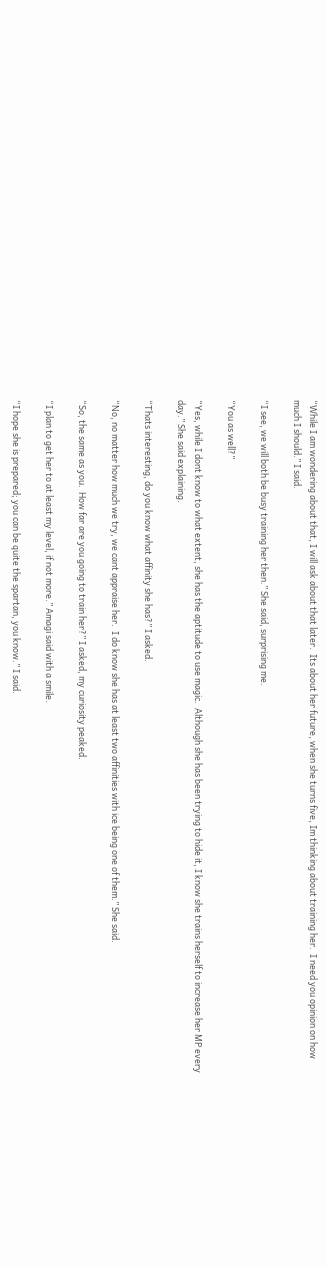“While I am wondering about that, I will ask about that later.  Its about her future, when she turns five, Im thinking about training her.  I need you opinion on how much I should.” I said.

“I see, we will both be busy training her then.” She said, surprising me.

“You as well?”

“Yes, while I dont know to what extent, she has the aptitude to use magic.  Although she has been trying to hide it, I know she trains herself to increase her MP every day.” She said explaining.

“Thats interesting, do you know what affinity she has?” I asked.

“No, no matter how much we try, we cant appraise her.  I do know she has at least two affinities with ice being one of them.” She said.

“So, the same as you.  How far are you going to train her?” I asked, my curiosity peaked.

“I plan to get her to at least my level, if not more.” Amagi said with a smile.

“I hope she is prepared; you can be quite the spartan, you know.” I said.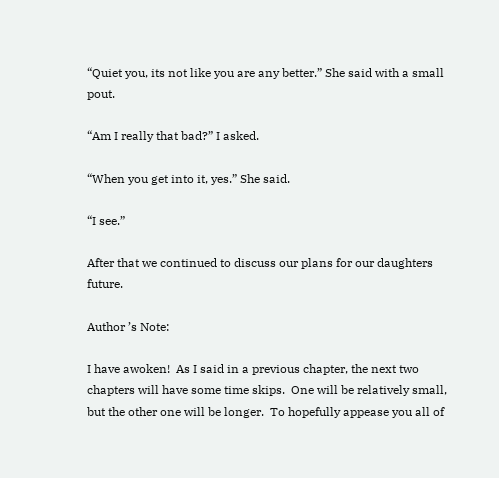“Quiet you, its not like you are any better.” She said with a small pout.

“Am I really that bad?” I asked.

“When you get into it, yes.” She said.

“I see.”

After that we continued to discuss our plans for our daughters future.

Author ’s Note:

I have awoken!  As I said in a previous chapter, the next two chapters will have some time skips.  One will be relatively small, but the other one will be longer.  To hopefully appease you all of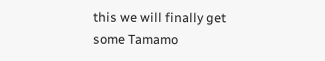this we will finally get some Tamamo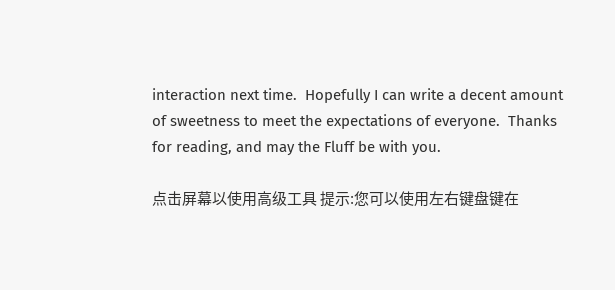interaction next time.  Hopefully I can write a decent amount of sweetness to meet the expectations of everyone.  Thanks for reading, and may the Fluff be with you.

点击屏幕以使用高级工具 提示:您可以使用左右键盘键在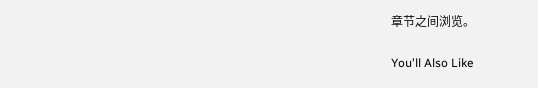章节之间浏览。

You'll Also Like